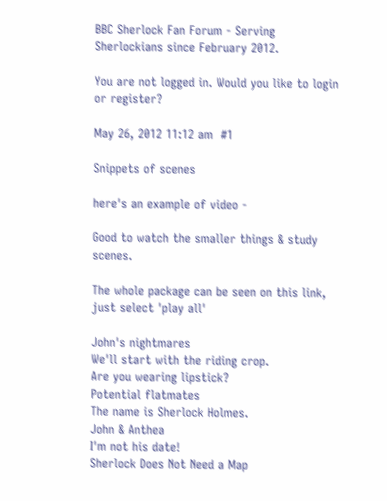BBC Sherlock Fan Forum - Serving Sherlockians since February 2012.

You are not logged in. Would you like to login or register?

May 26, 2012 11:12 am  #1

Snippets of scenes

here's an example of video -

Good to watch the smaller things & study scenes.

The whole package can be seen on this link, just select 'play all'

John's nightmares
We'll start with the riding crop.
Are you wearing lipstick?
Potential flatmates
The name is Sherlock Holmes.
John & Anthea
I'm not his date!
Sherlock Does Not Need a Map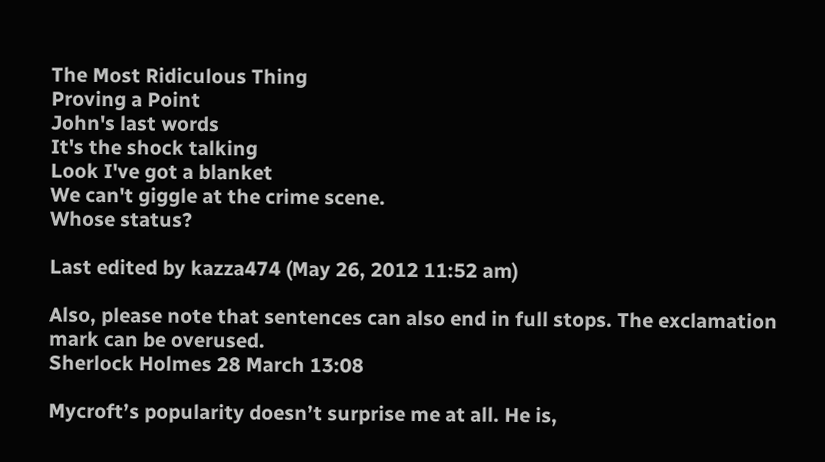The Most Ridiculous Thing
Proving a Point
John's last words
It's the shock talking
Look I've got a blanket
We can't giggle at the crime scene.
Whose status?

Last edited by kazza474 (May 26, 2012 11:52 am)

Also, please note that sentences can also end in full stops. The exclamation mark can be overused.
Sherlock Holmes 28 March 13:08

Mycroft’s popularity doesn’t surprise me at all. He is,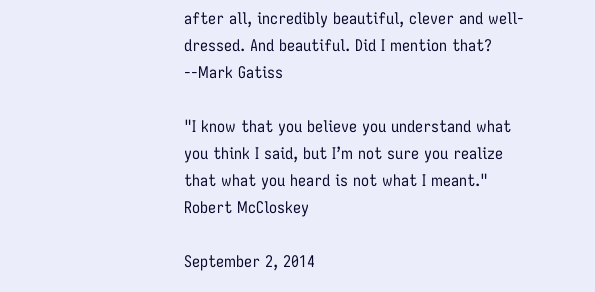after all, incredibly beautiful, clever and well-dressed. And beautiful. Did I mention that?
--Mark Gatiss

"I know that you believe you understand what you think I said, but I’m not sure you realize that what you heard is not what I meant."
Robert McCloskey

September 2, 2014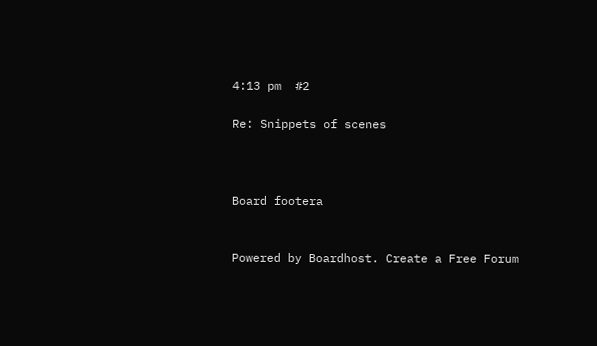4:13 pm  #2

Re: Snippets of scenes



Board footera


Powered by Boardhost. Create a Free Forum